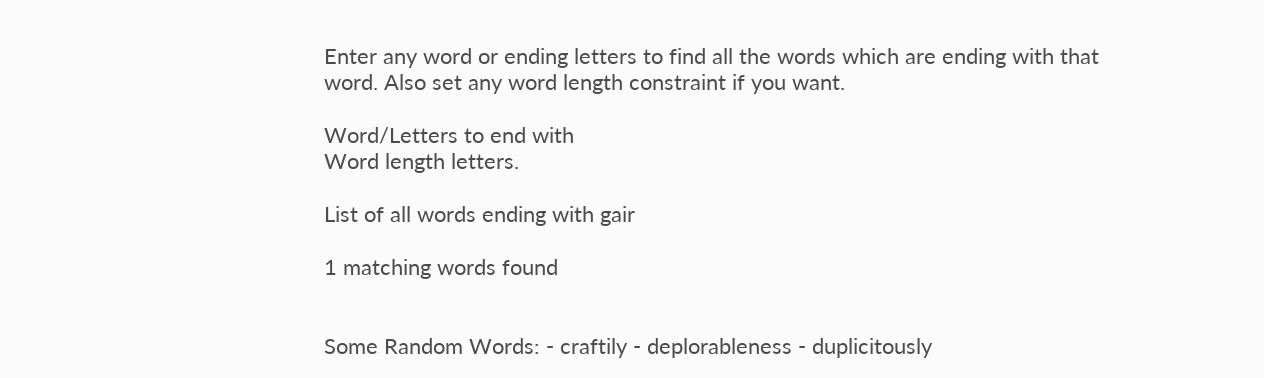Enter any word or ending letters to find all the words which are ending with that word. Also set any word length constraint if you want.

Word/Letters to end with
Word length letters.

List of all words ending with gair

1 matching words found


Some Random Words: - craftily - deplorableness - duplicitously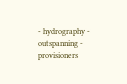- hydrography - outspanning - provisioners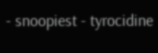- snoopiest - tyrocidine